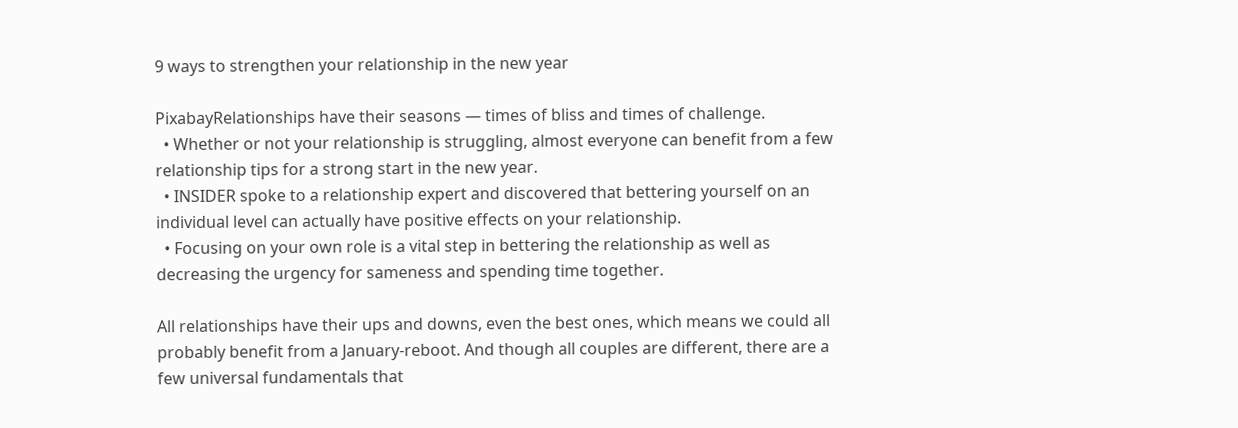9 ways to strengthen your relationship in the new year

PixabayRelationships have their seasons — times of bliss and times of challenge.
  • Whether or not your relationship is struggling, almost everyone can benefit from a few relationship tips for a strong start in the new year.
  • INSIDER spoke to a relationship expert and discovered that bettering yourself on an individual level can actually have positive effects on your relationship.
  • Focusing on your own role is a vital step in bettering the relationship as well as decreasing the urgency for sameness and spending time together.

All relationships have their ups and downs, even the best ones, which means we could all probably benefit from a January-reboot. And though all couples are different, there are a few universal fundamentals that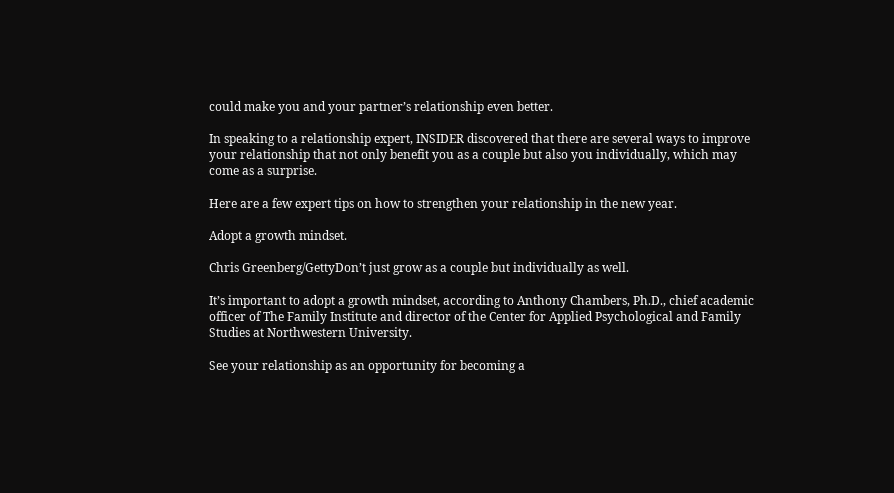could make you and your partner’s relationship even better.

In speaking to a relationship expert, INSIDER discovered that there are several ways to improve your relationship that not only benefit you as a couple but also you individually, which may come as a surprise.

Here are a few expert tips on how to strengthen your relationship in the new year.

Adopt a growth mindset.

Chris Greenberg/GettyDon’t just grow as a couple but individually as well.

It’s important to adopt a growth mindset, according to Anthony Chambers, Ph.D., chief academic officer of The Family Institute and director of the Center for Applied Psychological and Family Studies at Northwestern University.

See your relationship as an opportunity for becoming a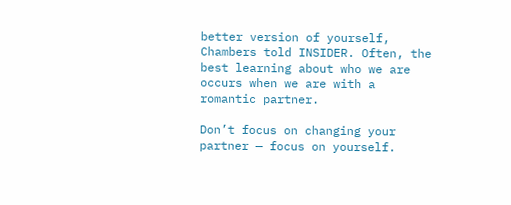better version of yourself, Chambers told INSIDER. Often, the best learning about who we are occurs when we are with a romantic partner.

Don’t focus on changing your partner — focus on yourself.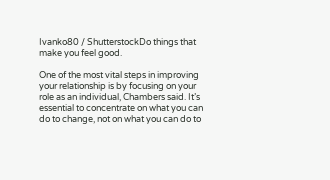Ivanko80 / ShutterstockDo things that make you feel good.

One of the most vital steps in improving your relationship is by focusing on your role as an individual, Chambers said. It’s essential to concentrate on what you can do to change, not on what you can do to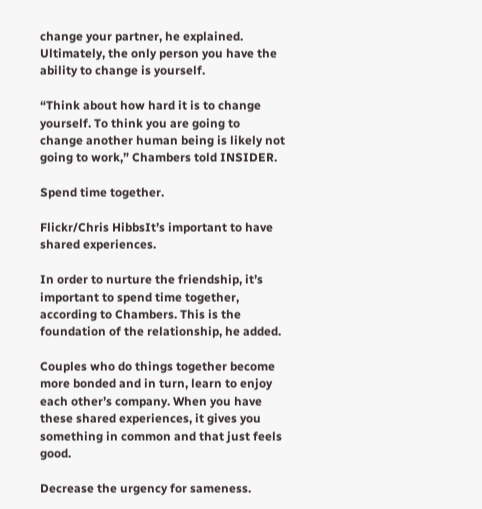change your partner, he explained. Ultimately, the only person you have the ability to change is yourself.

“Think about how hard it is to change yourself. To think you are going to change another human being is likely not going to work,” Chambers told INSIDER.

Spend time together.

Flickr/Chris HibbsIt’s important to have shared experiences.

In order to nurture the friendship, it’s important to spend time together, according to Chambers. This is the foundation of the relationship, he added.

Couples who do things together become more bonded and in turn, learn to enjoy each other’s company. When you have these shared experiences, it gives you something in common and that just feels good.

Decrease the urgency for sameness.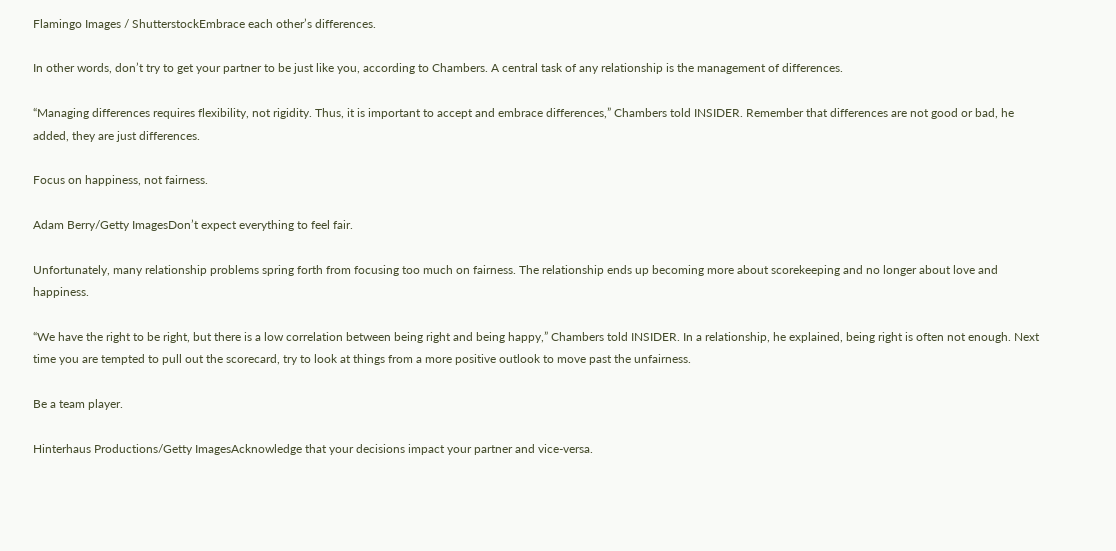Flamingo Images / ShutterstockEmbrace each other’s differences.

In other words, don’t try to get your partner to be just like you, according to Chambers. A central task of any relationship is the management of differences.

“Managing differences requires flexibility, not rigidity. Thus, it is important to accept and embrace differences,” Chambers told INSIDER. Remember that differences are not good or bad, he added, they are just differences.

Focus on happiness, not fairness.

Adam Berry/Getty ImagesDon’t expect everything to feel fair.

Unfortunately, many relationship problems spring forth from focusing too much on fairness. The relationship ends up becoming more about scorekeeping and no longer about love and happiness.

“We have the right to be right, but there is a low correlation between being right and being happy,” Chambers told INSIDER. In a relationship, he explained, being right is often not enough. Next time you are tempted to pull out the scorecard, try to look at things from a more positive outlook to move past the unfairness.

Be a team player.

Hinterhaus Productions/Getty ImagesAcknowledge that your decisions impact your partner and vice-versa.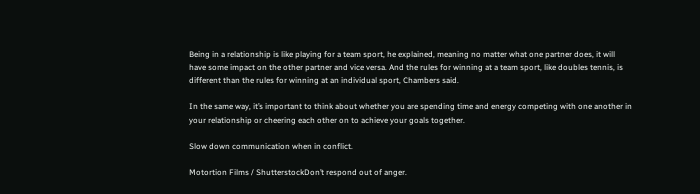Being in a relationship is like playing for a team sport, he explained, meaning no matter what one partner does, it will have some impact on the other partner and vice versa. And the rules for winning at a team sport, like doubles tennis, is different than the rules for winning at an individual sport, Chambers said.

In the same way, it’s important to think about whether you are spending time and energy competing with one another in your relationship or cheering each other on to achieve your goals together.

Slow down communication when in conflict.

Motortion Films / ShutterstockDon’t respond out of anger.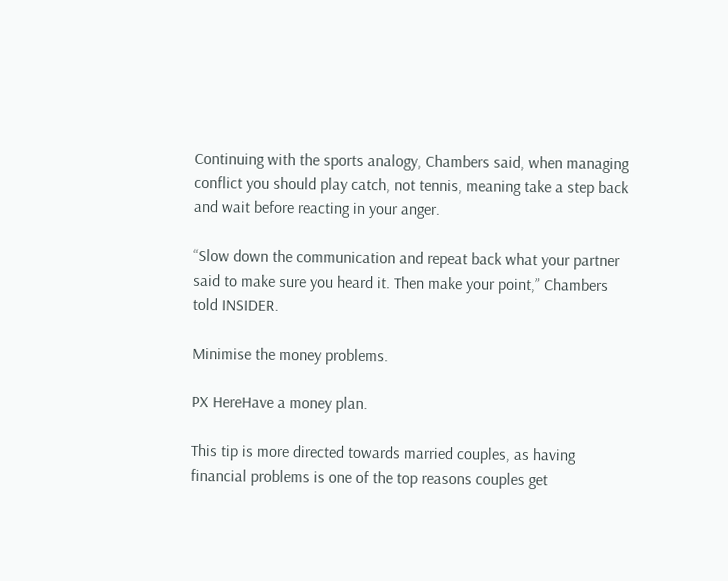Continuing with the sports analogy, Chambers said, when managing conflict you should play catch, not tennis, meaning take a step back and wait before reacting in your anger.

“Slow down the communication and repeat back what your partner said to make sure you heard it. Then make your point,” Chambers told INSIDER.

Minimise the money problems.

PX HereHave a money plan.

This tip is more directed towards married couples, as having financial problems is one of the top reasons couples get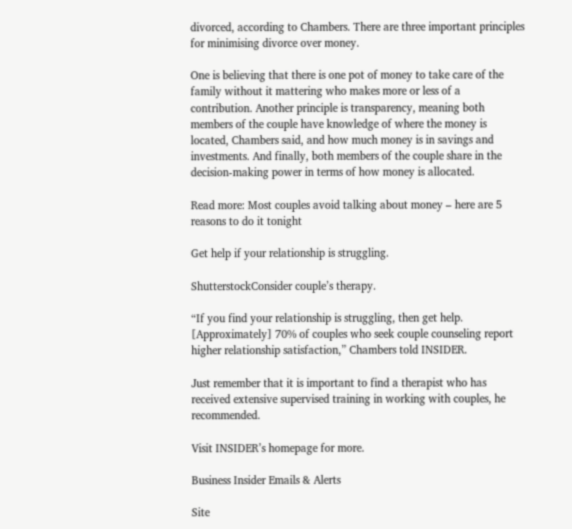divorced, according to Chambers. There are three important principles for minimising divorce over money.

One is believing that there is one pot of money to take care of the family without it mattering who makes more or less of a contribution. Another principle is transparency, meaning both members of the couple have knowledge of where the money is located, Chambers said, and how much money is in savings and investments. And finally, both members of the couple share in the decision-making power in terms of how money is allocated.

Read more: Most couples avoid talking about money – here are 5 reasons to do it tonight

Get help if your relationship is struggling.

ShutterstockConsider couple’s therapy.

“If you find your relationship is struggling, then get help. [Approximately] 70% of couples who seek couple counseling report higher relationship satisfaction,” Chambers told INSIDER.

Just remember that it is important to find a therapist who has received extensive supervised training in working with couples, he recommended.

Visit INSIDER’s homepage for more.

Business Insider Emails & Alerts

Site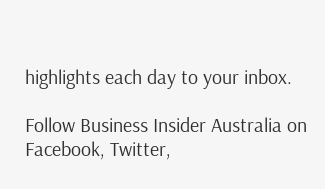highlights each day to your inbox.

Follow Business Insider Australia on Facebook, Twitter,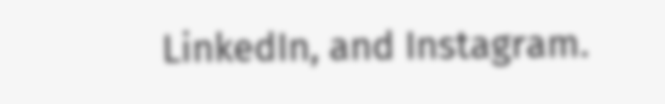LinkedIn, and Instagram.